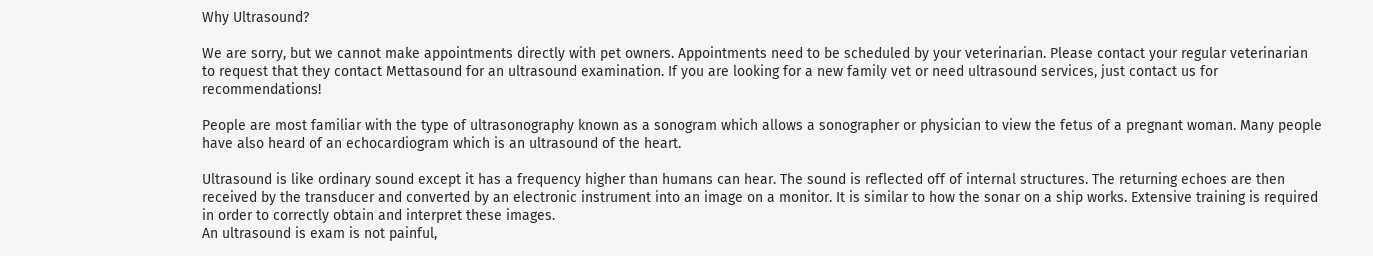Why Ultrasound?

We are sorry, but we cannot make appointments directly with pet owners. Appointments need to be scheduled by your veterinarian. Please contact your regular veterinarian to request that they contact Mettasound for an ultrasound examination. If you are looking for a new family vet or need ultrasound services, just contact us for recommendations!

People are most familiar with the type of ultrasonography known as a sonogram which allows a sonographer or physician to view the fetus of a pregnant woman. Many people have also heard of an echocardiogram which is an ultrasound of the heart.

Ultrasound is like ordinary sound except it has a frequency higher than humans can hear. The sound is reflected off of internal structures. The returning echoes are then received by the transducer and converted by an electronic instrument into an image on a monitor. It is similar to how the sonar on a ship works. Extensive training is required in order to correctly obtain and interpret these images.
An ultrasound is exam is not painful,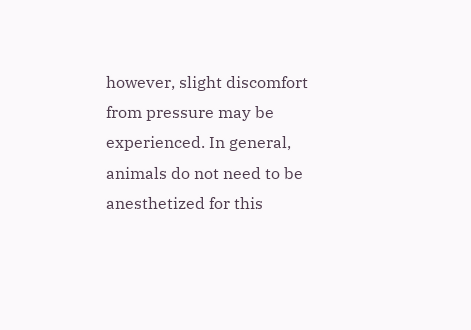however, slight discomfort from pressure may be experienced. In general, animals do not need to be anesthetized for this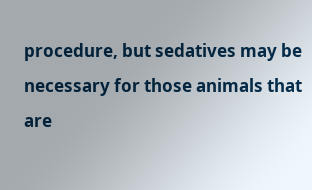procedure, but sedatives may be necessary for those animals that are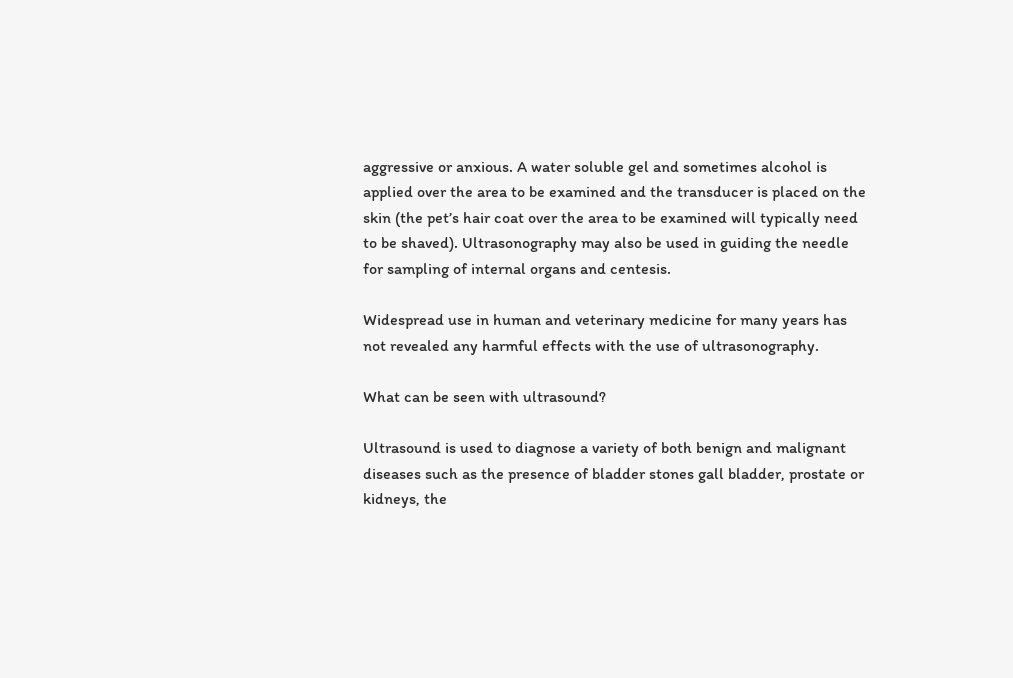aggressive or anxious. A water soluble gel and sometimes alcohol is applied over the area to be examined and the transducer is placed on the skin (the pet’s hair coat over the area to be examined will typically need to be shaved). Ultrasonography may also be used in guiding the needle for sampling of internal organs and centesis.

Widespread use in human and veterinary medicine for many years has not revealed any harmful effects with the use of ultrasonography.

What can be seen with ultrasound?

Ultrasound is used to diagnose a variety of both benign and malignant diseases such as the presence of bladder stones gall bladder, prostate or kidneys, the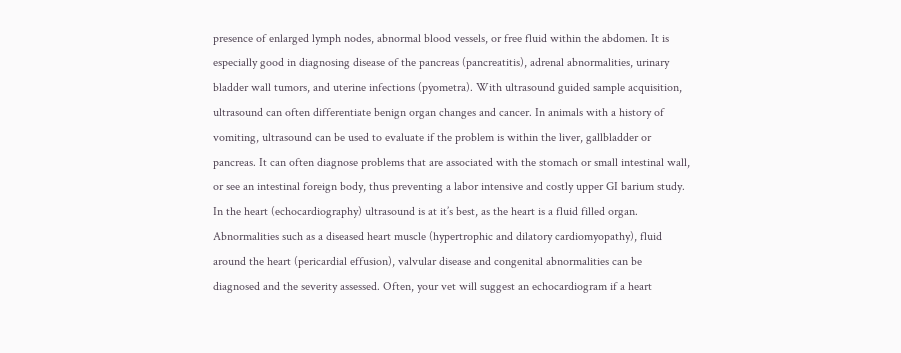presence of enlarged lymph nodes, abnormal blood vessels, or free fluid within the abdomen. It is especially good in diagnosing disease of the pancreas (pancreatitis), adrenal abnormalities, urinary bladder wall tumors, and uterine infections (pyometra). With ultrasound guided sample acquisition, ultrasound can often differentiate benign organ changes and cancer. In animals with a history of vomiting, ultrasound can be used to evaluate if the problem is within the liver, gallbladder or pancreas. It can often diagnose problems that are associated with the stomach or small intestinal wall, or see an intestinal foreign body, thus preventing a labor intensive and costly upper GI barium study. In the heart (echocardiography) ultrasound is at it’s best, as the heart is a fluid filled organ. Abnormalities such as a diseased heart muscle (hypertrophic and dilatory cardiomyopathy), fluid around the heart (pericardial effusion), valvular disease and congenital abnormalities can be diagnosed and the severity assessed. Often, your vet will suggest an echocardiogram if a heart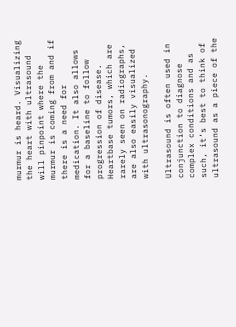murmur is heard. Visualizing the heart with ultrasound will pinpoint where the murmur is coming from and if there is a need for medication. It also allows for a baseline to follow progression of disease. Heartbase tumors, which are rarely seen on radiographs, are also easily visualized with ultrasonography.

Ultrasound is often used in conjunction to diagnose complex conditions and as such, it’s best to think of ultrasound as a piece of the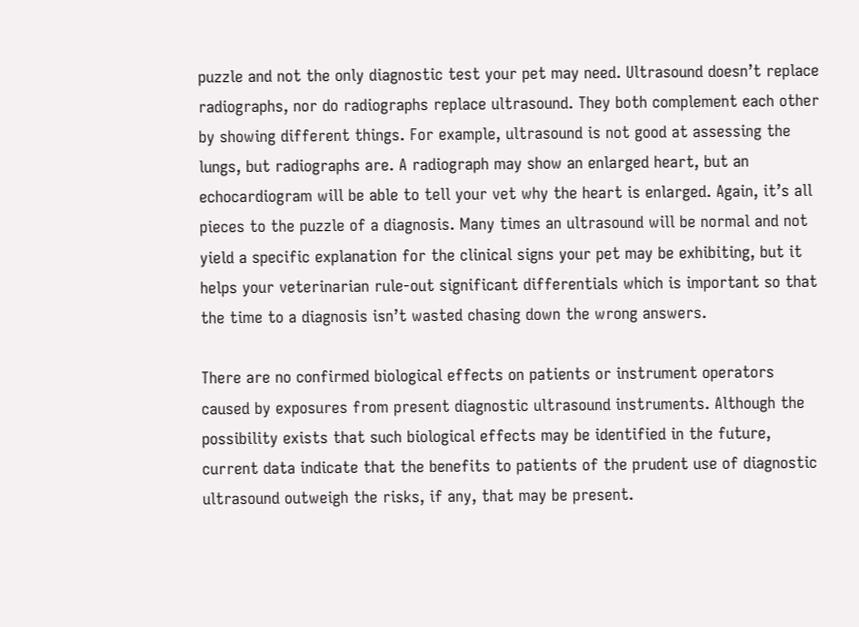puzzle and not the only diagnostic test your pet may need. Ultrasound doesn’t replace radiographs, nor do radiographs replace ultrasound. They both complement each other by showing different things. For example, ultrasound is not good at assessing the lungs, but radiographs are. A radiograph may show an enlarged heart, but an echocardiogram will be able to tell your vet why the heart is enlarged. Again, it’s all pieces to the puzzle of a diagnosis. Many times an ultrasound will be normal and not yield a specific explanation for the clinical signs your pet may be exhibiting, but it helps your veterinarian rule-out significant differentials which is important so that the time to a diagnosis isn’t wasted chasing down the wrong answers.

There are no confirmed biological effects on patients or instrument operators caused by exposures from present diagnostic ultrasound instruments. Although the possibility exists that such biological effects may be identified in the future, current data indicate that the benefits to patients of the prudent use of diagnostic ultrasound outweigh the risks, if any, that may be present.